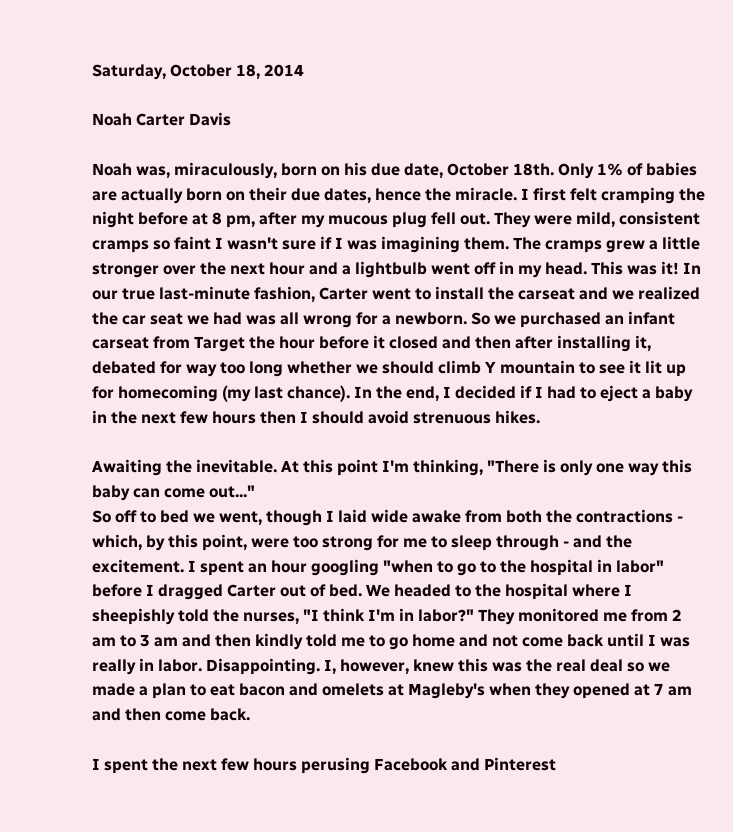Saturday, October 18, 2014

Noah Carter Davis

Noah was, miraculously, born on his due date, October 18th. Only 1% of babies are actually born on their due dates, hence the miracle. I first felt cramping the night before at 8 pm, after my mucous plug fell out. They were mild, consistent cramps so faint I wasn't sure if I was imagining them. The cramps grew a little stronger over the next hour and a lightbulb went off in my head. This was it! In our true last-minute fashion, Carter went to install the carseat and we realized the car seat we had was all wrong for a newborn. So we purchased an infant carseat from Target the hour before it closed and then after installing it, debated for way too long whether we should climb Y mountain to see it lit up for homecoming (my last chance). In the end, I decided if I had to eject a baby in the next few hours then I should avoid strenuous hikes.

Awaiting the inevitable. At this point I'm thinking, "There is only one way this baby can come out..."
So off to bed we went, though I laid wide awake from both the contractions - which, by this point, were too strong for me to sleep through - and the excitement. I spent an hour googling "when to go to the hospital in labor" before I dragged Carter out of bed. We headed to the hospital where I sheepishly told the nurses, "I think I'm in labor?" They monitored me from 2 am to 3 am and then kindly told me to go home and not come back until I was really in labor. Disappointing. I, however, knew this was the real deal so we made a plan to eat bacon and omelets at Magleby's when they opened at 7 am and then come back.

I spent the next few hours perusing Facebook and Pinterest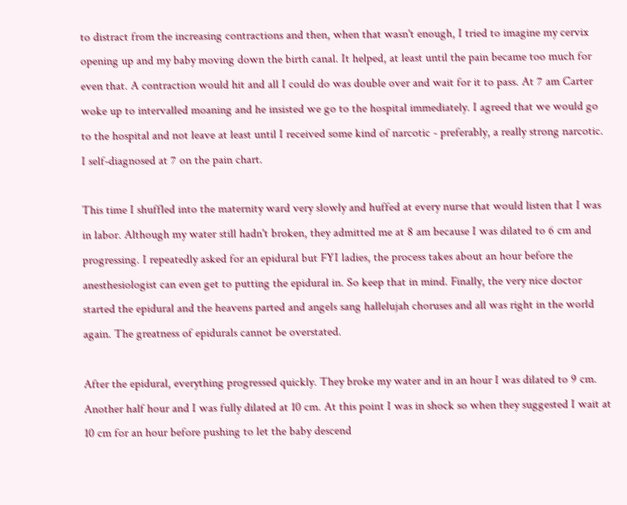to distract from the increasing contractions and then, when that wasn't enough, I tried to imagine my cervix opening up and my baby moving down the birth canal. It helped, at least until the pain became too much for even that. A contraction would hit and all I could do was double over and wait for it to pass. At 7 am Carter woke up to intervalled moaning and he insisted we go to the hospital immediately. I agreed that we would go to the hospital and not leave at least until I received some kind of narcotic - preferably, a really strong narcotic. I self-diagnosed at 7 on the pain chart.

This time I shuffled into the maternity ward very slowly and huffed at every nurse that would listen that I was in labor. Although my water still hadn't broken, they admitted me at 8 am because I was dilated to 6 cm and progressing. I repeatedly asked for an epidural but FYI ladies, the process takes about an hour before the anesthesiologist can even get to putting the epidural in. So keep that in mind. Finally, the very nice doctor started the epidural and the heavens parted and angels sang hallelujah choruses and all was right in the world again. The greatness of epidurals cannot be overstated.

After the epidural, everything progressed quickly. They broke my water and in an hour I was dilated to 9 cm. Another half hour and I was fully dilated at 10 cm. At this point I was in shock so when they suggested I wait at 10 cm for an hour before pushing to let the baby descend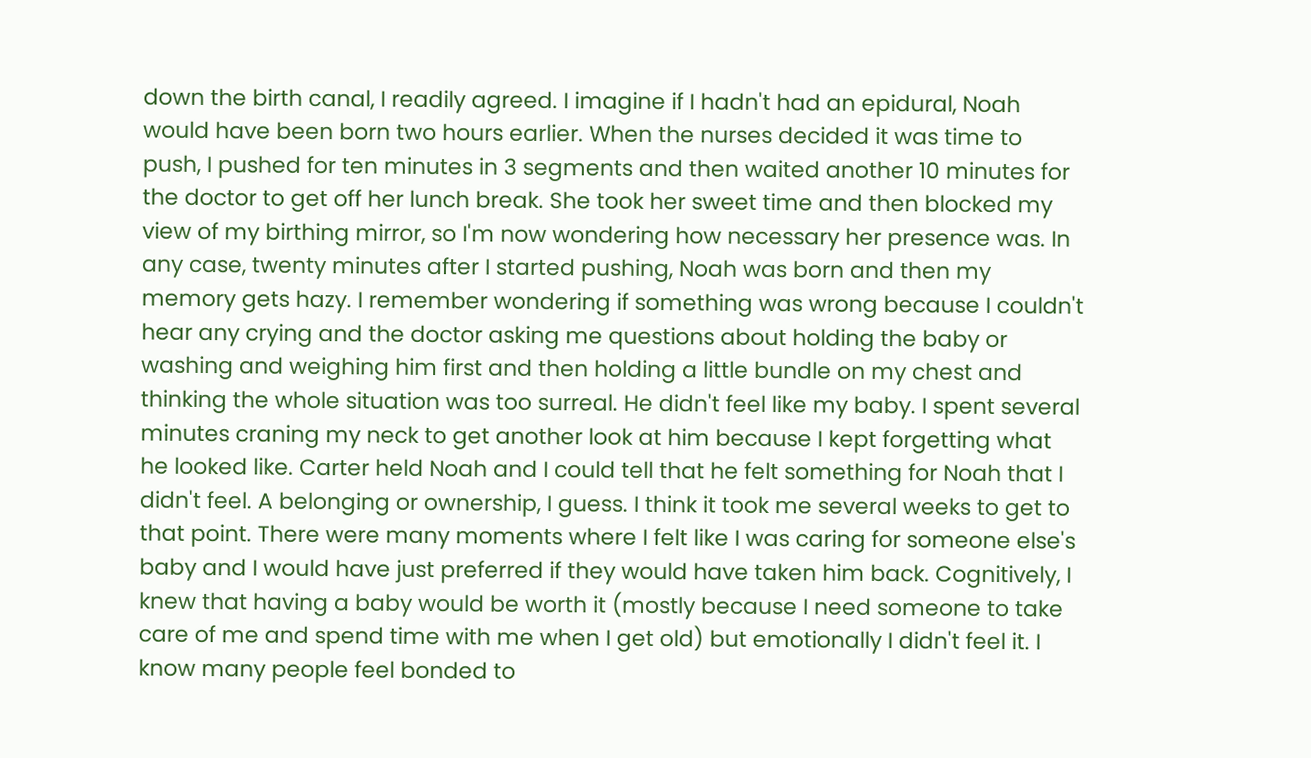down the birth canal, I readily agreed. I imagine if I hadn't had an epidural, Noah would have been born two hours earlier. When the nurses decided it was time to push, I pushed for ten minutes in 3 segments and then waited another 10 minutes for the doctor to get off her lunch break. She took her sweet time and then blocked my view of my birthing mirror, so I'm now wondering how necessary her presence was. In any case, twenty minutes after I started pushing, Noah was born and then my memory gets hazy. I remember wondering if something was wrong because I couldn't hear any crying and the doctor asking me questions about holding the baby or washing and weighing him first and then holding a little bundle on my chest and thinking the whole situation was too surreal. He didn't feel like my baby. I spent several minutes craning my neck to get another look at him because I kept forgetting what he looked like. Carter held Noah and I could tell that he felt something for Noah that I didn't feel. A belonging or ownership, I guess. I think it took me several weeks to get to that point. There were many moments where I felt like I was caring for someone else's baby and I would have just preferred if they would have taken him back. Cognitively, I knew that having a baby would be worth it (mostly because I need someone to take care of me and spend time with me when I get old) but emotionally I didn't feel it. I know many people feel bonded to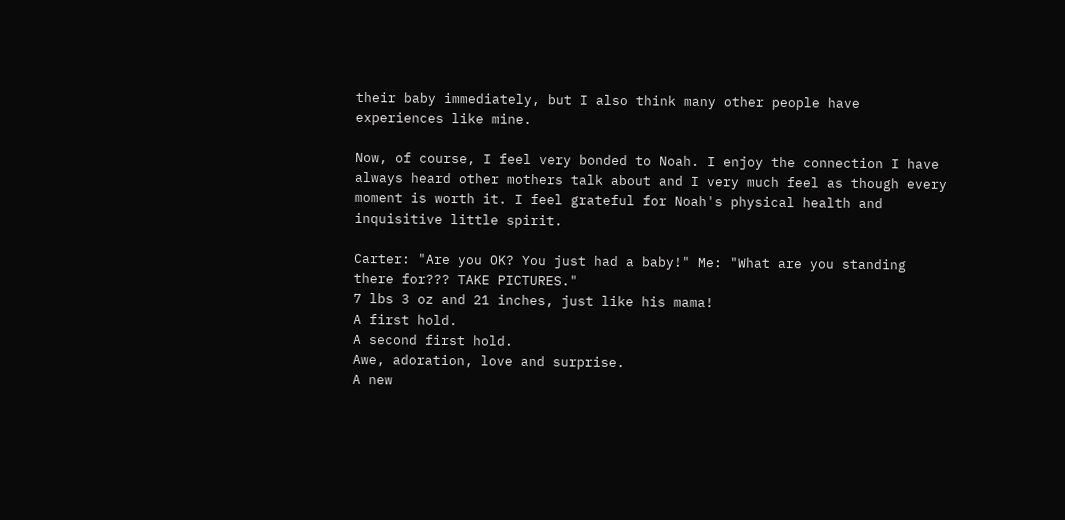their baby immediately, but I also think many other people have experiences like mine.

Now, of course, I feel very bonded to Noah. I enjoy the connection I have always heard other mothers talk about and I very much feel as though every moment is worth it. I feel grateful for Noah's physical health and inquisitive little spirit.

Carter: "Are you OK? You just had a baby!" Me: "What are you standing there for??? TAKE PICTURES."
7 lbs 3 oz and 21 inches, just like his mama!
A first hold.
A second first hold.
Awe, adoration, love and surprise.
A new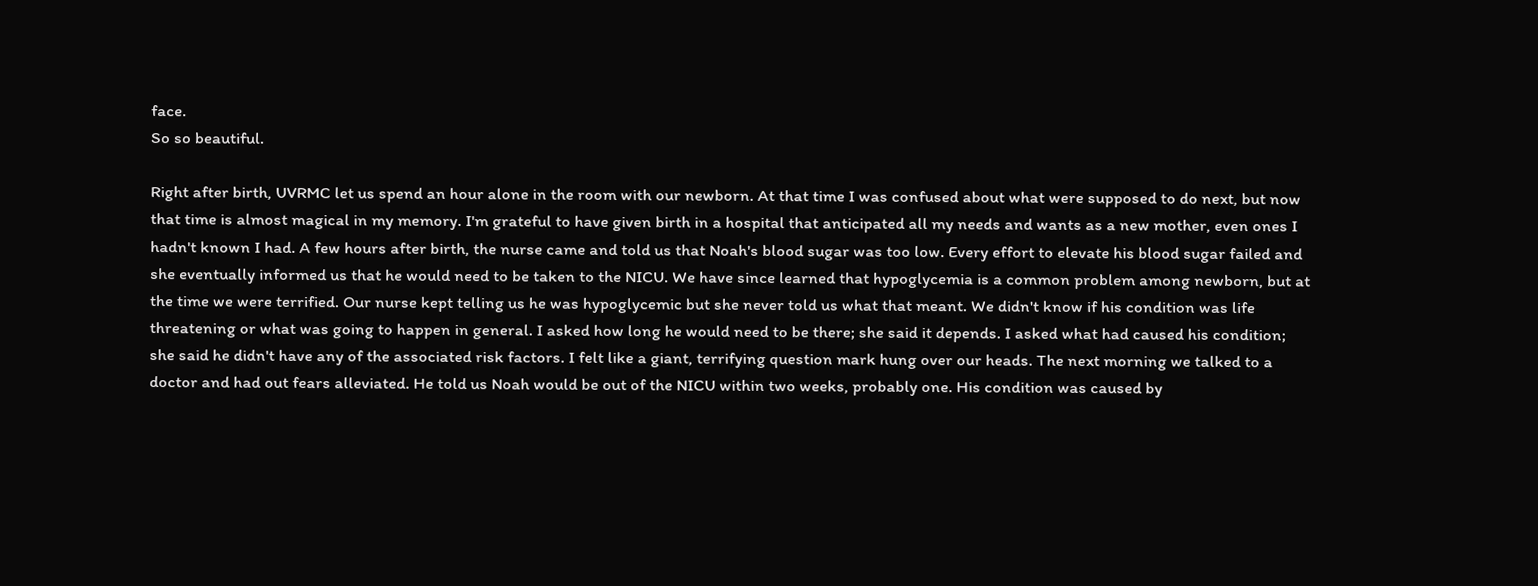face.
So so beautiful.

Right after birth, UVRMC let us spend an hour alone in the room with our newborn. At that time I was confused about what were supposed to do next, but now that time is almost magical in my memory. I'm grateful to have given birth in a hospital that anticipated all my needs and wants as a new mother, even ones I hadn't known I had. A few hours after birth, the nurse came and told us that Noah's blood sugar was too low. Every effort to elevate his blood sugar failed and she eventually informed us that he would need to be taken to the NICU. We have since learned that hypoglycemia is a common problem among newborn, but at the time we were terrified. Our nurse kept telling us he was hypoglycemic but she never told us what that meant. We didn't know if his condition was life threatening or what was going to happen in general. I asked how long he would need to be there; she said it depends. I asked what had caused his condition; she said he didn't have any of the associated risk factors. I felt like a giant, terrifying question mark hung over our heads. The next morning we talked to a doctor and had out fears alleviated. He told us Noah would be out of the NICU within two weeks, probably one. His condition was caused by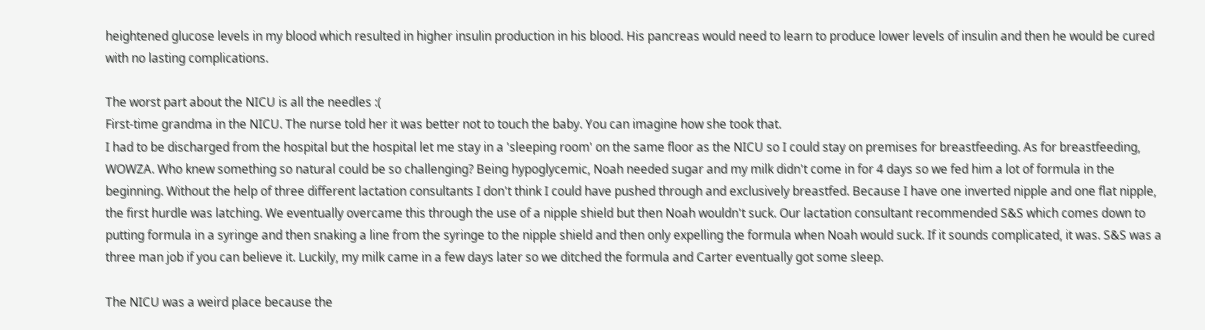heightened glucose levels in my blood which resulted in higher insulin production in his blood. His pancreas would need to learn to produce lower levels of insulin and then he would be cured with no lasting complications.

The worst part about the NICU is all the needles :(
First-time grandma in the NICU. The nurse told her it was better not to touch the baby. You can imagine how she took that.
I had to be discharged from the hospital but the hospital let me stay in a 'sleeping room' on the same floor as the NICU so I could stay on premises for breastfeeding. As for breastfeeding, WOWZA. Who knew something so natural could be so challenging? Being hypoglycemic, Noah needed sugar and my milk didn't come in for 4 days so we fed him a lot of formula in the beginning. Without the help of three different lactation consultants I don't think I could have pushed through and exclusively breastfed. Because I have one inverted nipple and one flat nipple, the first hurdle was latching. We eventually overcame this through the use of a nipple shield but then Noah wouldn't suck. Our lactation consultant recommended S&S which comes down to putting formula in a syringe and then snaking a line from the syringe to the nipple shield and then only expelling the formula when Noah would suck. If it sounds complicated, it was. S&S was a three man job if you can believe it. Luckily, my milk came in a few days later so we ditched the formula and Carter eventually got some sleep.

The NICU was a weird place because the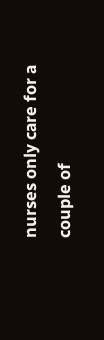nurses only care for a couple of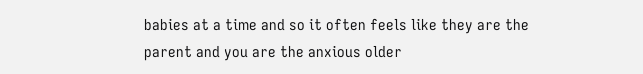babies at a time and so it often feels like they are the parent and you are the anxious older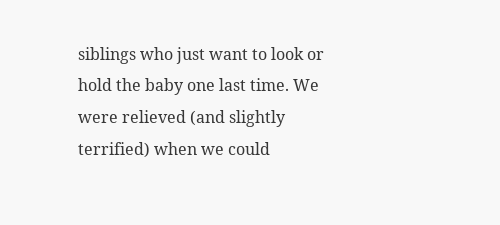siblings who just want to look or hold the baby one last time. We were relieved (and slightly terrified) when we could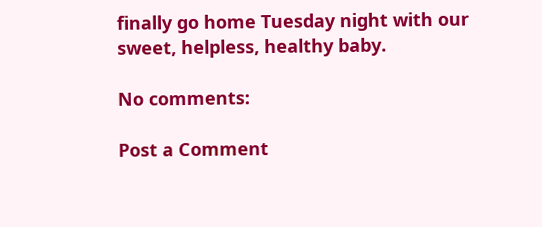finally go home Tuesday night with our sweet, helpless, healthy baby.

No comments:

Post a Comment